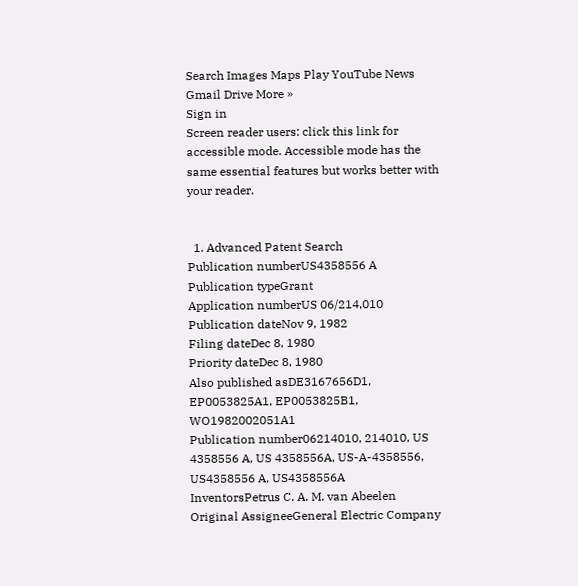Search Images Maps Play YouTube News Gmail Drive More »
Sign in
Screen reader users: click this link for accessible mode. Accessible mode has the same essential features but works better with your reader.


  1. Advanced Patent Search
Publication numberUS4358556 A
Publication typeGrant
Application numberUS 06/214,010
Publication dateNov 9, 1982
Filing dateDec 8, 1980
Priority dateDec 8, 1980
Also published asDE3167656D1, EP0053825A1, EP0053825B1, WO1982002051A1
Publication number06214010, 214010, US 4358556 A, US 4358556A, US-A-4358556, US4358556 A, US4358556A
InventorsPetrus C. A. M. van Abeelen
Original AssigneeGeneral Electric Company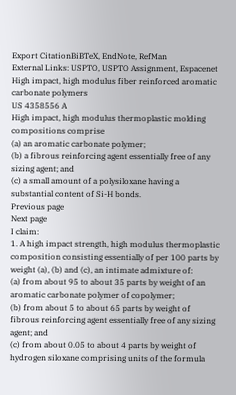Export CitationBiBTeX, EndNote, RefMan
External Links: USPTO, USPTO Assignment, Espacenet
High impact, high modulus fiber reinforced aromatic carbonate polymers
US 4358556 A
High impact, high modulus thermoplastic molding compositions comprise
(a) an aromatic carbonate polymer;
(b) a fibrous reinforcing agent essentially free of any sizing agent; and
(c) a small amount of a polysiloxane having a substantial content of Si-H bonds.
Previous page
Next page
I claim:
1. A high impact strength, high modulus thermoplastic composition consisting essentially of per 100 parts by weight (a), (b) and (c), an intimate admixture of:
(a) from about 95 to about 35 parts by weight of an aromatic carbonate polymer of copolymer;
(b) from about 5 to about 65 parts by weight of fibrous reinforcing agent essentially free of any sizing agent; and
(c) from about 0.05 to about 4 parts by weight of hydrogen siloxane comprising units of the formula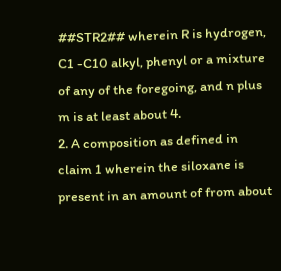##STR2## wherein R is hydrogen, C1 -C10 alkyl, phenyl or a mixture of any of the foregoing, and n plus m is at least about 4.
2. A composition as defined in claim 1 wherein the siloxane is present in an amount of from about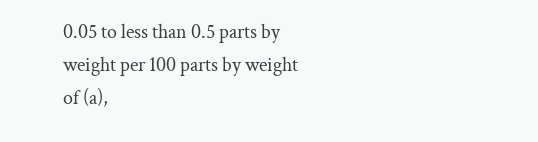0.05 to less than 0.5 parts by weight per 100 parts by weight of (a),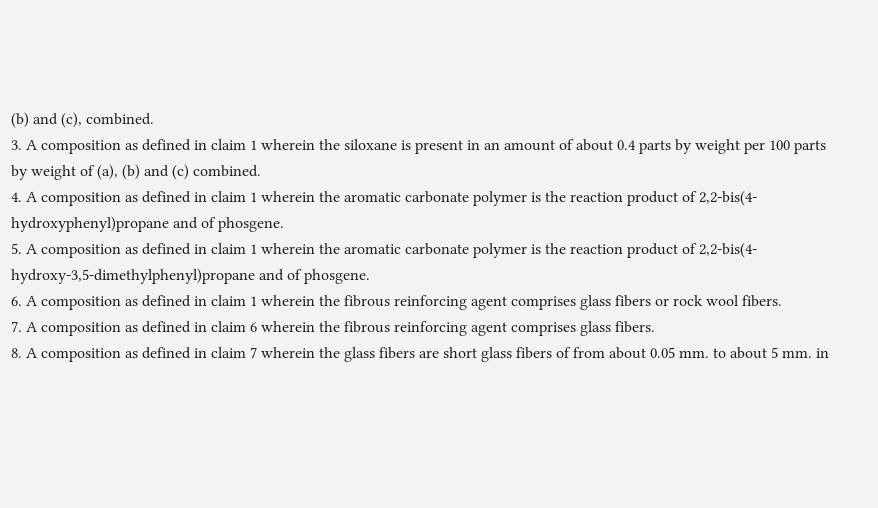(b) and (c), combined.
3. A composition as defined in claim 1 wherein the siloxane is present in an amount of about 0.4 parts by weight per 100 parts by weight of (a), (b) and (c) combined.
4. A composition as defined in claim 1 wherein the aromatic carbonate polymer is the reaction product of 2,2-bis(4-hydroxyphenyl)propane and of phosgene.
5. A composition as defined in claim 1 wherein the aromatic carbonate polymer is the reaction product of 2,2-bis(4-hydroxy-3,5-dimethylphenyl)propane and of phosgene.
6. A composition as defined in claim 1 wherein the fibrous reinforcing agent comprises glass fibers or rock wool fibers.
7. A composition as defined in claim 6 wherein the fibrous reinforcing agent comprises glass fibers.
8. A composition as defined in claim 7 wherein the glass fibers are short glass fibers of from about 0.05 mm. to about 5 mm. in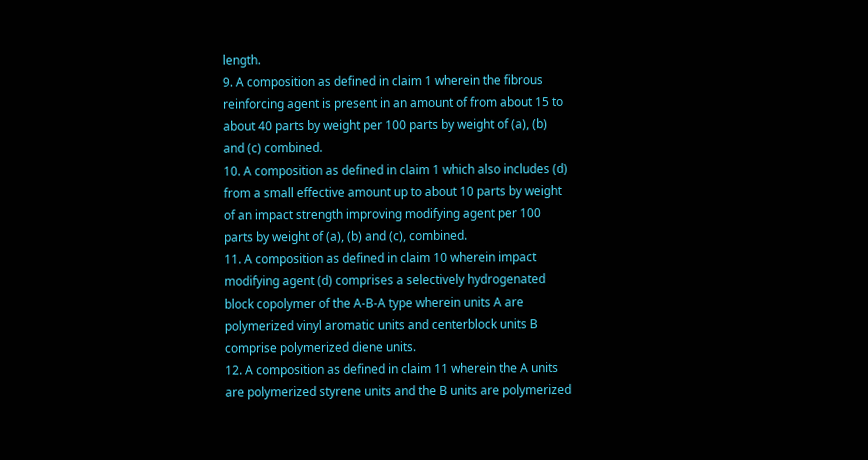length.
9. A composition as defined in claim 1 wherein the fibrous reinforcing agent is present in an amount of from about 15 to about 40 parts by weight per 100 parts by weight of (a), (b) and (c) combined.
10. A composition as defined in claim 1 which also includes (d) from a small effective amount up to about 10 parts by weight of an impact strength improving modifying agent per 100 parts by weight of (a), (b) and (c), combined.
11. A composition as defined in claim 10 wherein impact modifying agent (d) comprises a selectively hydrogenated block copolymer of the A-B-A type wherein units A are polymerized vinyl aromatic units and centerblock units B comprise polymerized diene units.
12. A composition as defined in claim 11 wherein the A units are polymerized styrene units and the B units are polymerized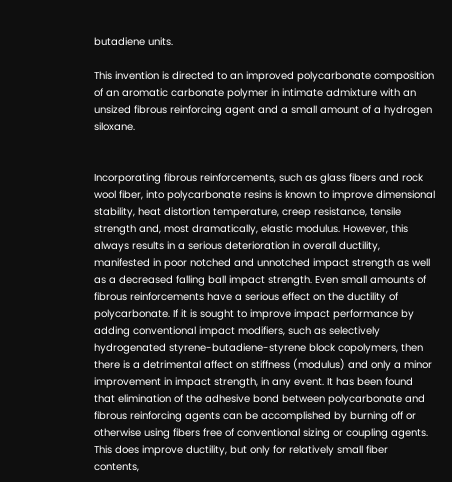butadiene units.

This invention is directed to an improved polycarbonate composition of an aromatic carbonate polymer in intimate admixture with an unsized fibrous reinforcing agent and a small amount of a hydrogen siloxane.


Incorporating fibrous reinforcements, such as glass fibers and rock wool fiber, into polycarbonate resins is known to improve dimensional stability, heat distortion temperature, creep resistance, tensile strength and, most dramatically, elastic modulus. However, this always results in a serious deterioration in overall ductility, manifested in poor notched and unnotched impact strength as well as a decreased falling ball impact strength. Even small amounts of fibrous reinforcements have a serious effect on the ductility of polycarbonate. If it is sought to improve impact performance by adding conventional impact modifiers, such as selectively hydrogenated styrene-butadiene-styrene block copolymers, then there is a detrimental affect on stiffness (modulus) and only a minor improvement in impact strength, in any event. It has been found that elimination of the adhesive bond between polycarbonate and fibrous reinforcing agents can be accomplished by burning off or otherwise using fibers free of conventional sizing or coupling agents. This does improve ductility, but only for relatively small fiber contents,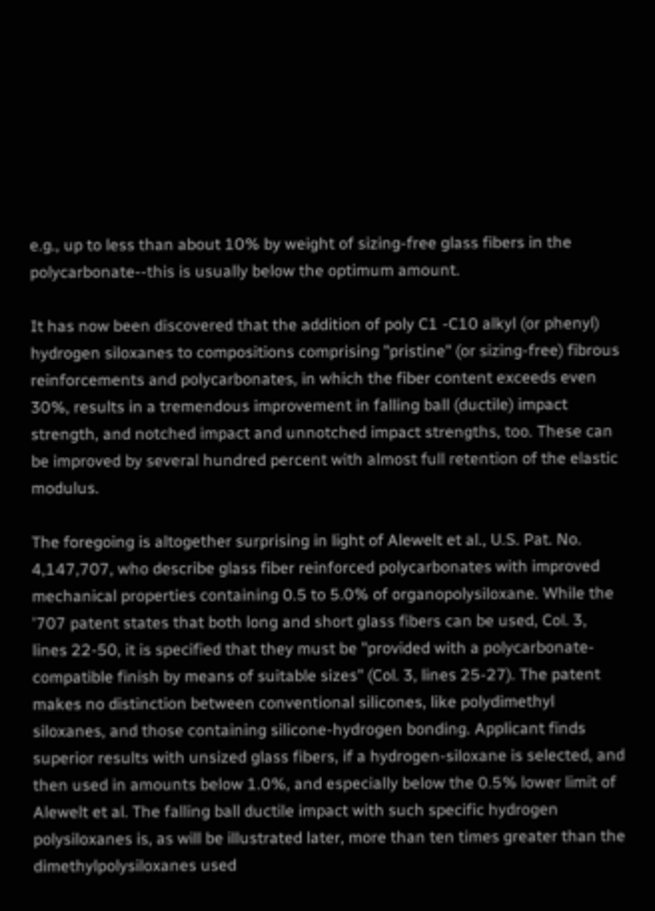e.g., up to less than about 10% by weight of sizing-free glass fibers in the polycarbonate--this is usually below the optimum amount.

It has now been discovered that the addition of poly C1 -C10 alkyl (or phenyl) hydrogen siloxanes to compositions comprising "pristine" (or sizing-free) fibrous reinforcements and polycarbonates, in which the fiber content exceeds even 30%, results in a tremendous improvement in falling ball (ductile) impact strength, and notched impact and unnotched impact strengths, too. These can be improved by several hundred percent with almost full retention of the elastic modulus.

The foregoing is altogether surprising in light of Alewelt et al., U.S. Pat. No. 4,147,707, who describe glass fiber reinforced polycarbonates with improved mechanical properties containing 0.5 to 5.0% of organopolysiloxane. While the '707 patent states that both long and short glass fibers can be used, Col. 3, lines 22-50, it is specified that they must be "provided with a polycarbonate-compatible finish by means of suitable sizes" (Col. 3, lines 25-27). The patent makes no distinction between conventional silicones, like polydimethyl siloxanes, and those containing silicone-hydrogen bonding. Applicant finds superior results with unsized glass fibers, if a hydrogen-siloxane is selected, and then used in amounts below 1.0%, and especially below the 0.5% lower limit of Alewelt et al. The falling ball ductile impact with such specific hydrogen polysiloxanes is, as will be illustrated later, more than ten times greater than the dimethylpolysiloxanes used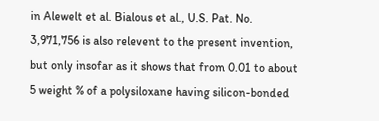in Alewelt et al. Bialous et al., U.S. Pat. No. 3,971,756 is also relevent to the present invention, but only insofar as it shows that from 0.01 to about 5 weight % of a polysiloxane having silicon-bonded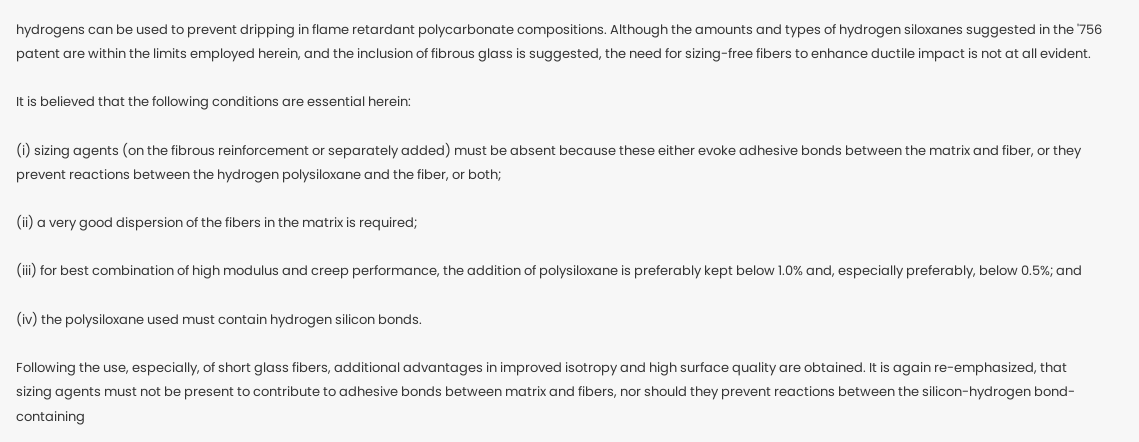hydrogens can be used to prevent dripping in flame retardant polycarbonate compositions. Although the amounts and types of hydrogen siloxanes suggested in the '756 patent are within the limits employed herein, and the inclusion of fibrous glass is suggested, the need for sizing-free fibers to enhance ductile impact is not at all evident.

It is believed that the following conditions are essential herein:

(i) sizing agents (on the fibrous reinforcement or separately added) must be absent because these either evoke adhesive bonds between the matrix and fiber, or they prevent reactions between the hydrogen polysiloxane and the fiber, or both;

(ii) a very good dispersion of the fibers in the matrix is required;

(iii) for best combination of high modulus and creep performance, the addition of polysiloxane is preferably kept below 1.0% and, especially preferably, below 0.5%; and

(iv) the polysiloxane used must contain hydrogen silicon bonds.

Following the use, especially, of short glass fibers, additional advantages in improved isotropy and high surface quality are obtained. It is again re-emphasized, that sizing agents must not be present to contribute to adhesive bonds between matrix and fibers, nor should they prevent reactions between the silicon-hydrogen bond-containing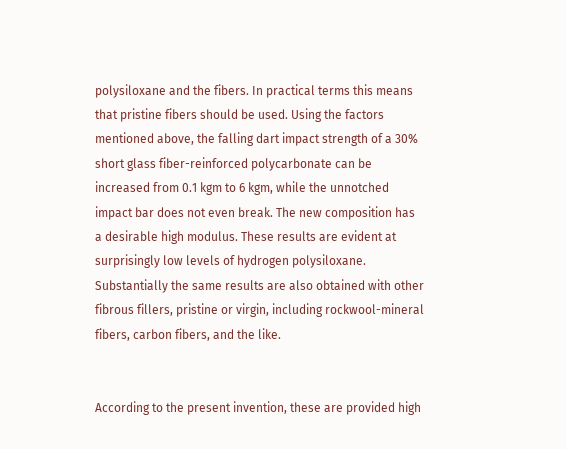polysiloxane and the fibers. In practical terms this means that pristine fibers should be used. Using the factors mentioned above, the falling dart impact strength of a 30% short glass fiber-reinforced polycarbonate can be increased from 0.1 kgm to 6 kgm, while the unnotched impact bar does not even break. The new composition has a desirable high modulus. These results are evident at surprisingly low levels of hydrogen polysiloxane. Substantially the same results are also obtained with other fibrous fillers, pristine or virgin, including rockwool-mineral fibers, carbon fibers, and the like.


According to the present invention, these are provided high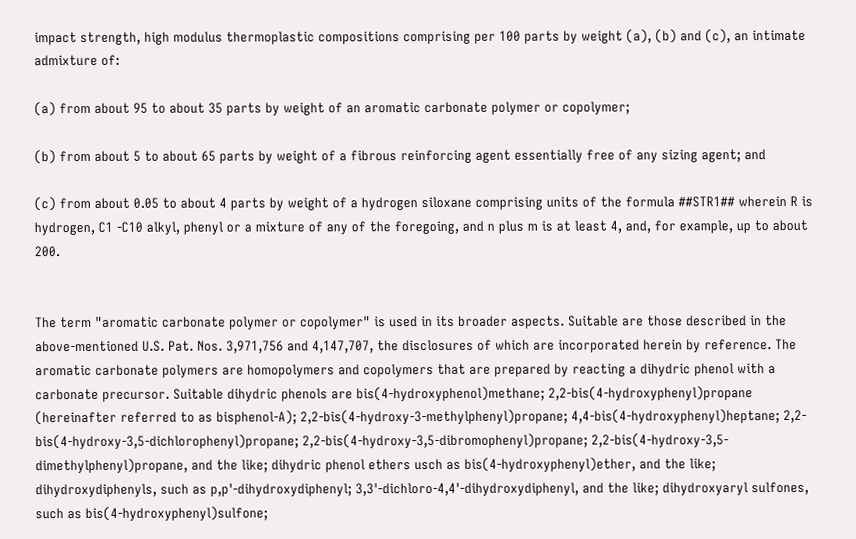impact strength, high modulus thermoplastic compositions comprising per 100 parts by weight (a), (b) and (c), an intimate admixture of:

(a) from about 95 to about 35 parts by weight of an aromatic carbonate polymer or copolymer;

(b) from about 5 to about 65 parts by weight of a fibrous reinforcing agent essentially free of any sizing agent; and

(c) from about 0.05 to about 4 parts by weight of a hydrogen siloxane comprising units of the formula ##STR1## wherein R is hydrogen, C1 -C10 alkyl, phenyl or a mixture of any of the foregoing, and n plus m is at least 4, and, for example, up to about 200.


The term "aromatic carbonate polymer or copolymer" is used in its broader aspects. Suitable are those described in the above-mentioned U.S. Pat. Nos. 3,971,756 and 4,147,707, the disclosures of which are incorporated herein by reference. The aromatic carbonate polymers are homopolymers and copolymers that are prepared by reacting a dihydric phenol with a carbonate precursor. Suitable dihydric phenols are bis(4-hydroxyphenol)methane; 2,2-bis(4-hydroxyphenyl)propane (hereinafter referred to as bisphenol-A); 2,2-bis(4-hydroxy-3-methylphenyl)propane; 4,4-bis(4-hydroxyphenyl)heptane; 2,2-bis(4-hydroxy-3,5-dichlorophenyl)propane; 2,2-bis(4-hydroxy-3,5-dibromophenyl)propane; 2,2-bis(4-hydroxy-3,5-dimethylphenyl)propane, and the like; dihydric phenol ethers usch as bis(4-hydroxyphenyl)ether, and the like; dihydroxydiphenyls, such as p,p'-dihydroxydiphenyl; 3,3'-dichloro-4,4'-dihydroxydiphenyl, and the like; dihydroxyaryl sulfones, such as bis(4-hydroxyphenyl)sulfone;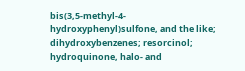bis(3,5-methyl-4-hydroxyphenyl)sulfone, and the like; dihydroxybenzenes; resorcinol; hydroquinone, halo- and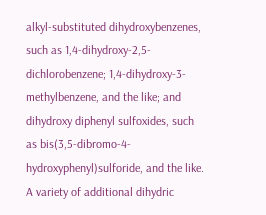alkyl-substituted dihydroxybenzenes, such as 1,4-dihydroxy-2,5-dichlorobenzene; 1,4-dihydroxy-3-methylbenzene, and the like; and dihydroxy diphenyl sulfoxides, such as bis(3,5-dibromo-4-hydroxyphenyl)sulforide, and the like. A variety of additional dihydric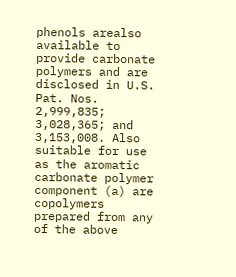phenols arealso available to provide carbonate polymers and are disclosed in U.S. Pat. Nos. 2,999,835; 3,028,365; and 3,153,008. Also suitable for use as the aromatic carbonate polymer component (a) are copolymers prepared from any of the above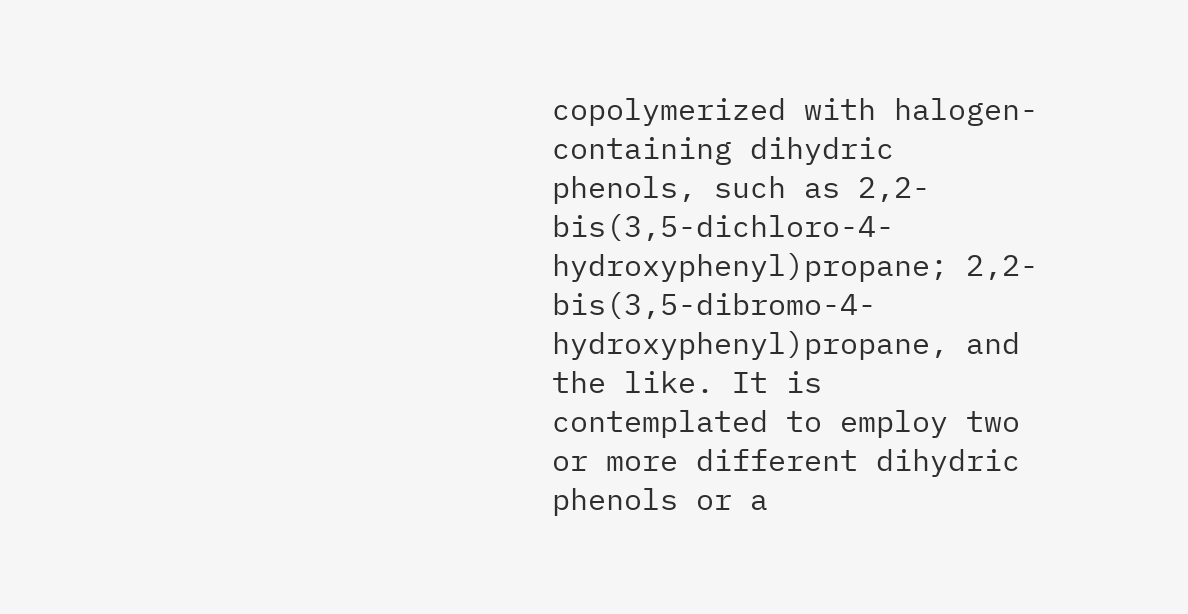copolymerized with halogen-containing dihydric phenols, such as 2,2-bis(3,5-dichloro-4-hydroxyphenyl)propane; 2,2-bis(3,5-dibromo-4-hydroxyphenyl)propane, and the like. It is contemplated to employ two or more different dihydric phenols or a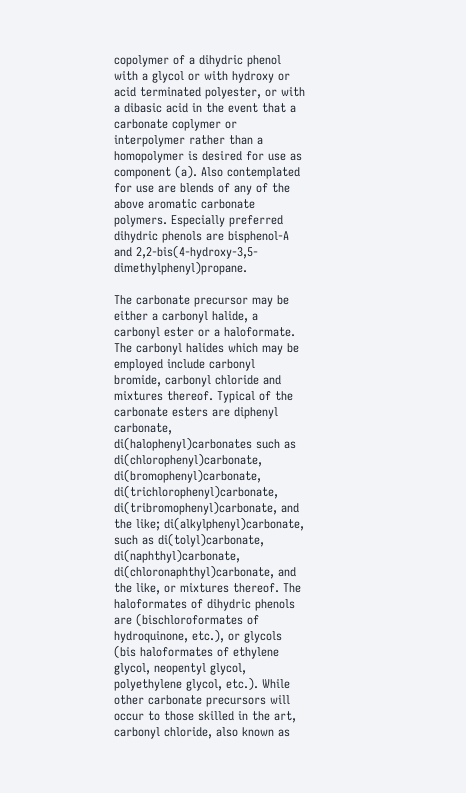copolymer of a dihydric phenol with a glycol or with hydroxy or acid terminated polyester, or with a dibasic acid in the event that a carbonate coplymer or interpolymer rather than a homopolymer is desired for use as component (a). Also contemplated for use are blends of any of the above aromatic carbonate polymers. Especially preferred dihydric phenols are bisphenol-A and 2,2-bis(4-hydroxy-3,5-dimethylphenyl)propane.

The carbonate precursor may be either a carbonyl halide, a carbonyl ester or a haloformate. The carbonyl halides which may be employed include carbonyl bromide, carbonyl chloride and mixtures thereof. Typical of the carbonate esters are diphenyl carbonate, di(halophenyl)carbonates such as di(chlorophenyl)carbonate, di(bromophenyl)carbonate, di(trichlorophenyl)carbonate, di(tribromophenyl)carbonate, and the like; di(alkylphenyl)carbonate, such as di(tolyl)carbonate, di(naphthyl)carbonate, di(chloronaphthyl)carbonate, and the like, or mixtures thereof. The haloformates of dihydric phenols are (bischloroformates of hydroquinone, etc.), or glycols (bis haloformates of ethylene glycol, neopentyl glycol, polyethylene glycol, etc.). While other carbonate precursors will occur to those skilled in the art, carbonyl chloride, also known as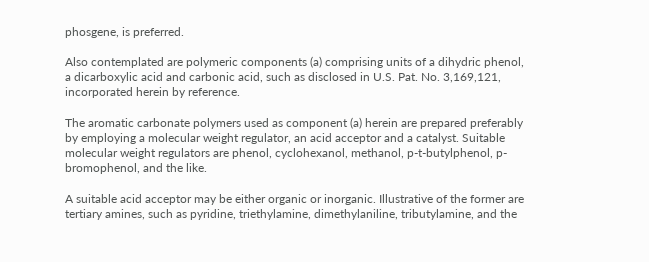phosgene, is preferred.

Also contemplated are polymeric components (a) comprising units of a dihydric phenol, a dicarboxylic acid and carbonic acid, such as disclosed in U.S. Pat. No. 3,169,121, incorporated herein by reference.

The aromatic carbonate polymers used as component (a) herein are prepared preferably by employing a molecular weight regulator, an acid acceptor and a catalyst. Suitable molecular weight regulators are phenol, cyclohexanol, methanol, p-t-butylphenol, p-bromophenol, and the like.

A suitable acid acceptor may be either organic or inorganic. Illustrative of the former are tertiary amines, such as pyridine, triethylamine, dimethylaniline, tributylamine, and the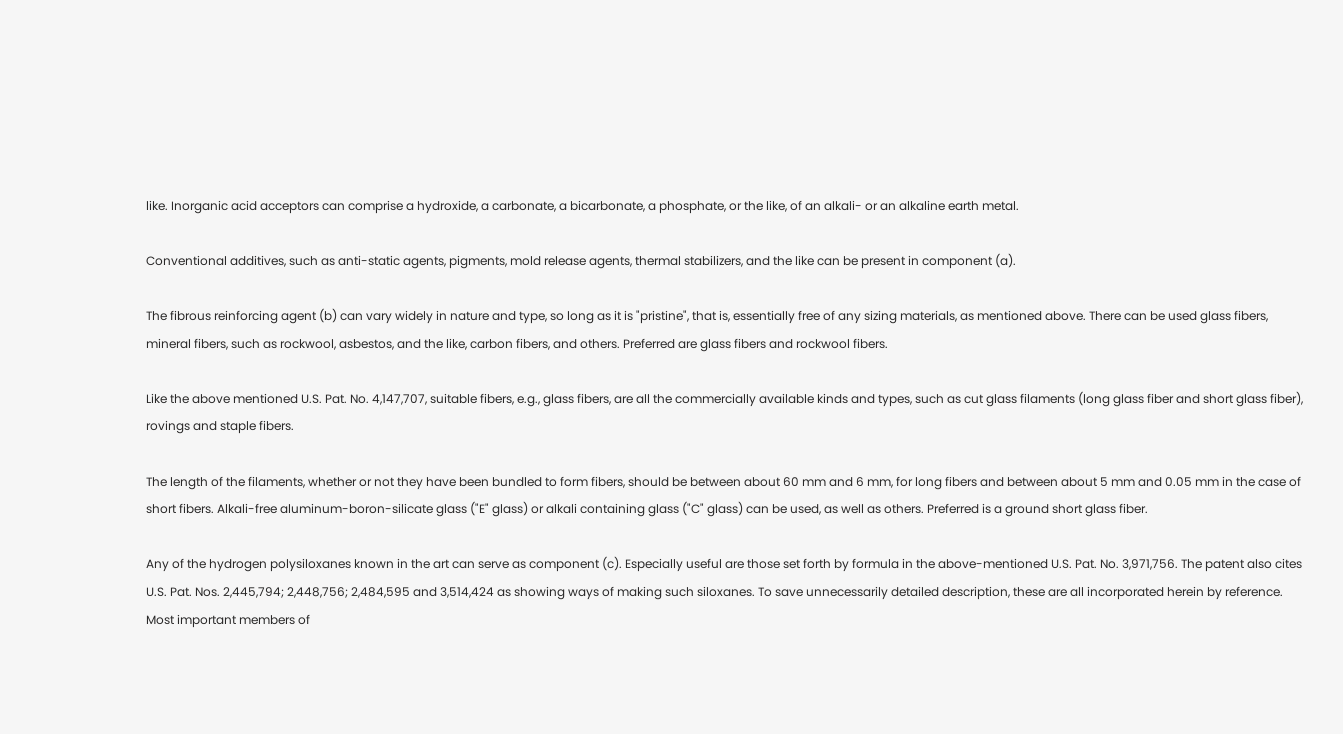like. Inorganic acid acceptors can comprise a hydroxide, a carbonate, a bicarbonate, a phosphate, or the like, of an alkali- or an alkaline earth metal.

Conventional additives, such as anti-static agents, pigments, mold release agents, thermal stabilizers, and the like can be present in component (a).

The fibrous reinforcing agent (b) can vary widely in nature and type, so long as it is "pristine", that is, essentially free of any sizing materials, as mentioned above. There can be used glass fibers, mineral fibers, such as rockwool, asbestos, and the like, carbon fibers, and others. Preferred are glass fibers and rockwool fibers.

Like the above mentioned U.S. Pat. No. 4,147,707, suitable fibers, e.g., glass fibers, are all the commercially available kinds and types, such as cut glass filaments (long glass fiber and short glass fiber), rovings and staple fibers.

The length of the filaments, whether or not they have been bundled to form fibers, should be between about 60 mm and 6 mm, for long fibers and between about 5 mm and 0.05 mm in the case of short fibers. Alkali-free aluminum-boron-silicate glass ("E" glass) or alkali containing glass ("C" glass) can be used, as well as others. Preferred is a ground short glass fiber.

Any of the hydrogen polysiloxanes known in the art can serve as component (c). Especially useful are those set forth by formula in the above-mentioned U.S. Pat. No. 3,971,756. The patent also cites U.S. Pat. Nos. 2,445,794; 2,448,756; 2,484,595 and 3,514,424 as showing ways of making such siloxanes. To save unnecessarily detailed description, these are all incorporated herein by reference. Most important members of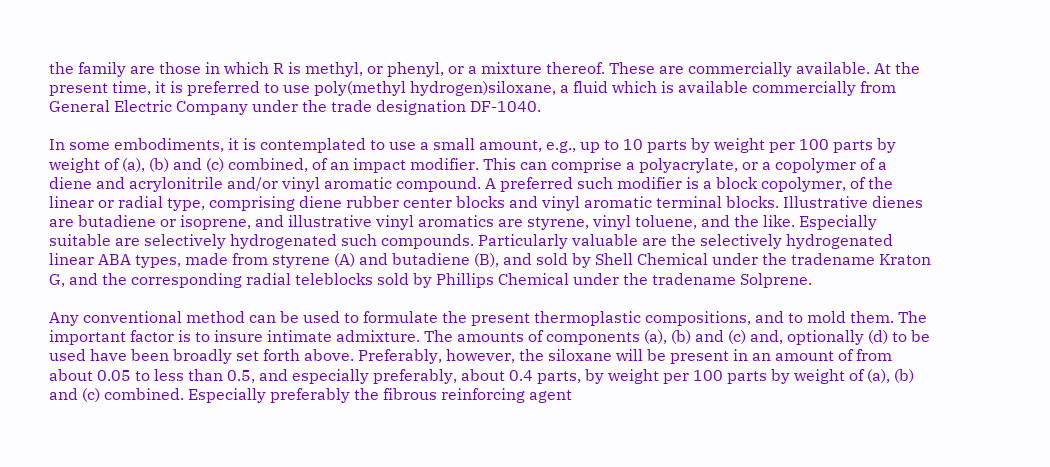the family are those in which R is methyl, or phenyl, or a mixture thereof. These are commercially available. At the present time, it is preferred to use poly(methyl hydrogen)siloxane, a fluid which is available commercially from General Electric Company under the trade designation DF-1040.

In some embodiments, it is contemplated to use a small amount, e.g., up to 10 parts by weight per 100 parts by weight of (a), (b) and (c) combined, of an impact modifier. This can comprise a polyacrylate, or a copolymer of a diene and acrylonitrile and/or vinyl aromatic compound. A preferred such modifier is a block copolymer, of the linear or radial type, comprising diene rubber center blocks and vinyl aromatic terminal blocks. Illustrative dienes are butadiene or isoprene, and illustrative vinyl aromatics are styrene, vinyl toluene, and the like. Especially suitable are selectively hydrogenated such compounds. Particularly valuable are the selectively hydrogenated linear ABA types, made from styrene (A) and butadiene (B), and sold by Shell Chemical under the tradename Kraton G, and the corresponding radial teleblocks sold by Phillips Chemical under the tradename Solprene.

Any conventional method can be used to formulate the present thermoplastic compositions, and to mold them. The important factor is to insure intimate admixture. The amounts of components (a), (b) and (c) and, optionally (d) to be used have been broadly set forth above. Preferably, however, the siloxane will be present in an amount of from about 0.05 to less than 0.5, and especially preferably, about 0.4 parts, by weight per 100 parts by weight of (a), (b) and (c) combined. Especially preferably the fibrous reinforcing agent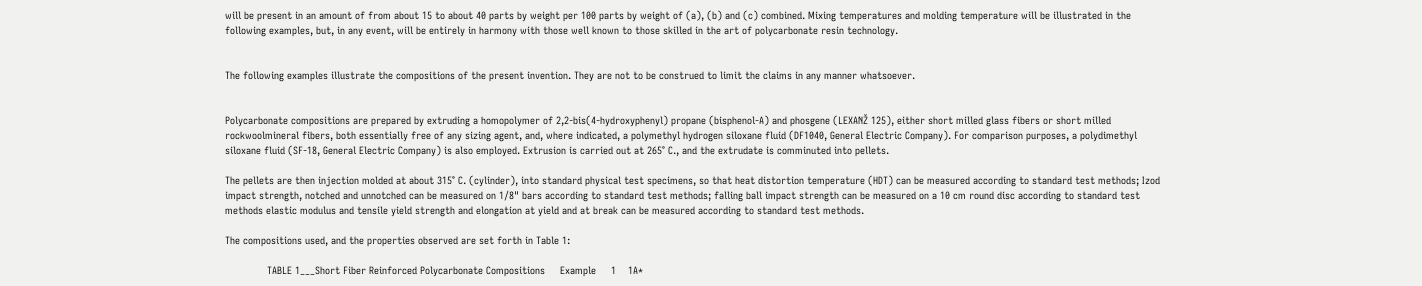will be present in an amount of from about 15 to about 40 parts by weight per 100 parts by weight of (a), (b) and (c) combined. Mixing temperatures and molding temperature will be illustrated in the following examples, but, in any event, will be entirely in harmony with those well known to those skilled in the art of polycarbonate resin technology.


The following examples illustrate the compositions of the present invention. They are not to be construed to limit the claims in any manner whatsoever.


Polycarbonate compositions are prepared by extruding a homopolymer of 2,2-bis(4-hydroxyphenyl) propane (bisphenol-A) and phosgene (LEXANŽ 125), either short milled glass fibers or short milled rockwoolmineral fibers, both essentially free of any sizing agent, and, where indicated, a polymethyl hydrogen siloxane fluid (DF1040, General Electric Company). For comparison purposes, a polydimethyl siloxane fluid (SF-18, General Electric Company) is also employed. Extrusion is carried out at 265° C., and the extrudate is comminuted into pellets.

The pellets are then injection molded at about 315° C. (cylinder), into standard physical test specimens, so that heat distortion temperature (HDT) can be measured according to standard test methods; Izod impact strength, notched and unnotched can be measured on 1/8" bars according to standard test methods; falling ball impact strength can be measured on a 10 cm round disc according to standard test methods elastic modulus and tensile yield strength and elongation at yield and at break can be measured according to standard test methods.

The compositions used, and the properties observed are set forth in Table 1:

              TABLE 1___Short Fiber Reinforced Polycarbonate Compositions     Example     1    1A*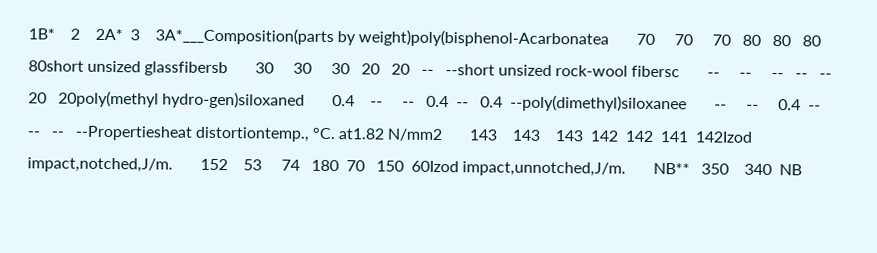1B*    2    2A*  3    3A*___Composition(parts by weight)poly(bisphenol-Acarbonatea       70     70     70   80   80   80   80short unsized glassfibersb       30     30     30   20   20   --   --short unsized rock-wool fibersc       --     --     --   --   --   20   20poly(methyl hydro-gen)siloxaned       0.4    --     --   0.4  --   0.4  --poly(dimethyl)siloxanee       --     --     0.4  --   --   --   --Propertiesheat distortiontemp., °C. at1.82 N/mm2       143    143    143  142  142  141  142Izod impact,notched,J/m.       152    53     74   180  70   150  60Izod impact,unnotched,J/m.       NB**   350    340  NB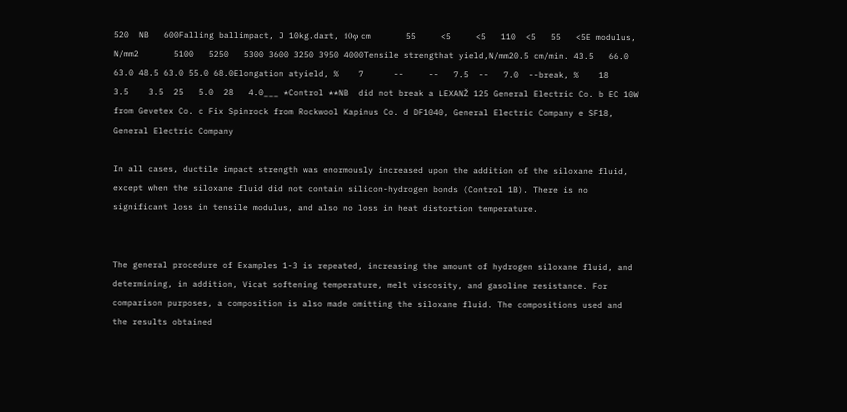520  NB   600Falling ballimpact, J 10kg.dart, 10φ cm       55     <5     <5   110  <5   55   <5E modulus, N/mm2       5100   5250   5300 3600 3250 3950 4000Tensile strengthat yield,N/mm20.5 cm/min. 43.5   66.0   63.0 48.5 63.0 55.0 68.0Elongation atyield, %    7      --     --   7.5  --   7.0  --break, %    18     3.5    3.5  25   5.0  28   4.0___ *Control **NB  did not break a LEXANŽ 125 General Electric Co. b EC 10W from Gevetex Co. c Fix Spinrock from Rockwool Kapinus Co. d DF1040, General Electric Company e SF18, General Electric Company

In all cases, ductile impact strength was enormously increased upon the addition of the siloxane fluid, except when the siloxane fluid did not contain silicon-hydrogen bonds (Control 1B). There is no significant loss in tensile modulus, and also no loss in heat distortion temperature.


The general procedure of Examples 1-3 is repeated, increasing the amount of hydrogen siloxane fluid, and determining, in addition, Vicat softening temperature, melt viscosity, and gasoline resistance. For comparison purposes, a composition is also made omitting the siloxane fluid. The compositions used and the results obtained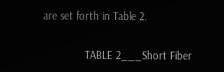are set forth in Table 2.

              TABLE 2___Short Fiber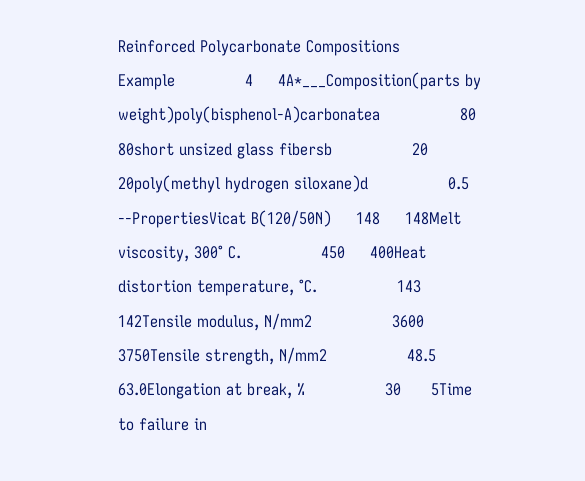Reinforced Polycarbonate Compositions              Example              4     4A*___Composition(parts by weight)poly(bisphenol-A)carbonatea                80      80short unsized glass fibersb                20      20poly(methyl hydrogen siloxane)d                0.5     --PropertiesVicat B(120/50N)     148     148Melt viscosity, 300° C.                450     400Heat distortion temperature, °C.                143     142Tensile modulus, N/mm2                3600    3750Tensile strength, N/mm2                48.5    63.0Elongation at break, %                30      5Time to failure in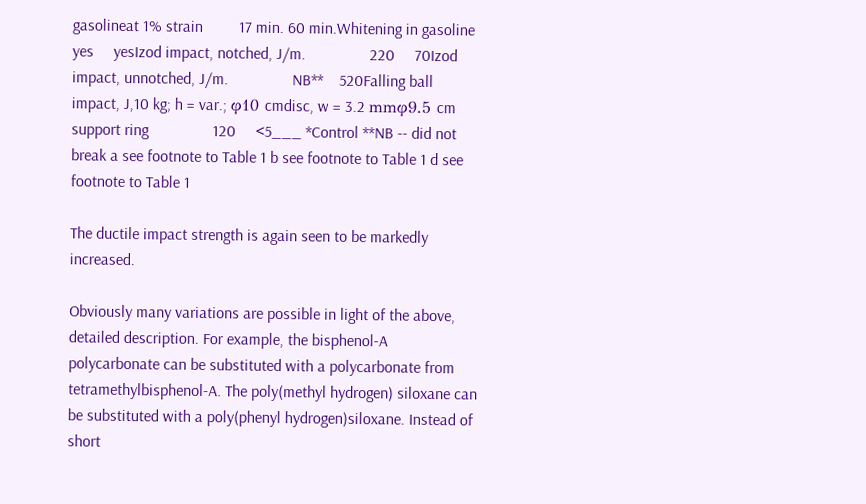gasolineat 1% strain         17 min. 60 min.Whitening in gasoline                yes     yesIzod impact, notched, J/m.                220     70Izod impact, unnotched, J/m.                NB**    520Falling ball impact, J,10 kg; h = var.; φ10 cmdisc, w = 3.2 mmφ9.5 cm support ring                120     <5___ *Control **NB -- did not break a see footnote to Table 1 b see footnote to Table 1 d see footnote to Table 1

The ductile impact strength is again seen to be markedly increased.

Obviously many variations are possible in light of the above, detailed description. For example, the bisphenol-A polycarbonate can be substituted with a polycarbonate from tetramethylbisphenol-A. The poly(methyl hydrogen) siloxane can be substituted with a poly(phenyl hydrogen)siloxane. Instead of short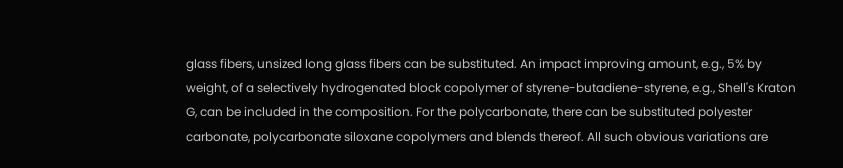glass fibers, unsized long glass fibers can be substituted. An impact improving amount, e.g., 5% by weight, of a selectively hydrogenated block copolymer of styrene-butadiene-styrene, e.g., Shell's Kraton G, can be included in the composition. For the polycarbonate, there can be substituted polyester carbonate, polycarbonate siloxane copolymers and blends thereof. All such obvious variations are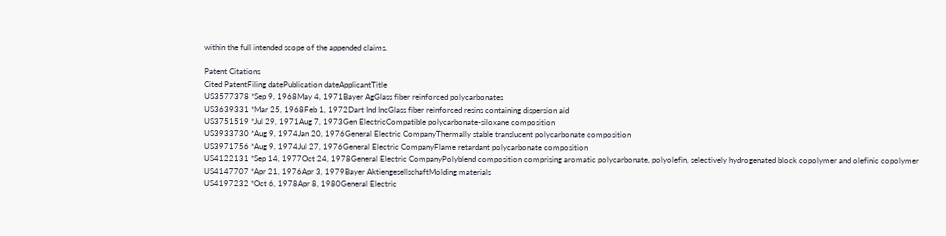within the full intended scope of the appended claims.

Patent Citations
Cited PatentFiling datePublication dateApplicantTitle
US3577378 *Sep 9, 1968May 4, 1971Bayer AgGlass fiber reinforced polycarbonates
US3639331 *Mar 25, 1968Feb 1, 1972Dart Ind IncGlass fiber reinforced resins containing dispersion aid
US3751519 *Jul 29, 1971Aug 7, 1973Gen ElectricCompatible polycarbonate-siloxane composition
US3933730 *Aug 9, 1974Jan 20, 1976General Electric CompanyThermally stable translucent polycarbonate composition
US3971756 *Aug 9, 1974Jul 27, 1976General Electric CompanyFlame retardant polycarbonate composition
US4122131 *Sep 14, 1977Oct 24, 1978General Electric CompanyPolyblend composition comprising aromatic polycarbonate, polyolefin, selectively hydrogenated block copolymer and olefinic copolymer
US4147707 *Apr 21, 1976Apr 3, 1979Bayer AktiengesellschaftMolding materials
US4197232 *Oct 6, 1978Apr 8, 1980General Electric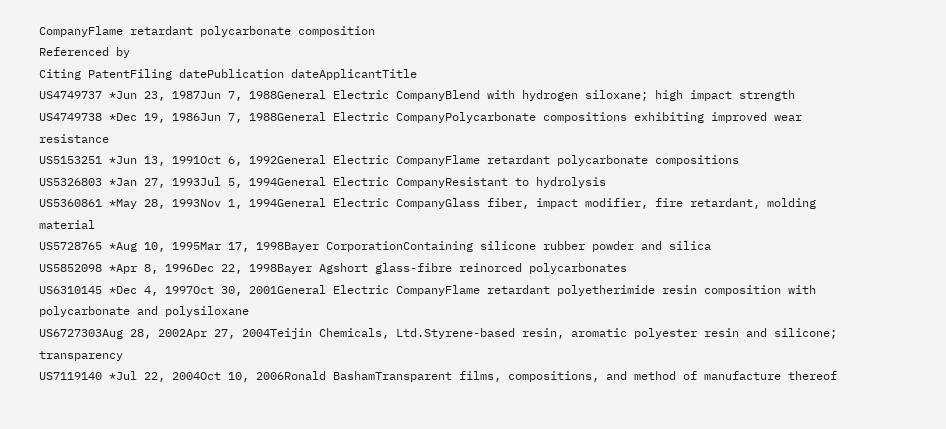CompanyFlame retardant polycarbonate composition
Referenced by
Citing PatentFiling datePublication dateApplicantTitle
US4749737 *Jun 23, 1987Jun 7, 1988General Electric CompanyBlend with hydrogen siloxane; high impact strength
US4749738 *Dec 19, 1986Jun 7, 1988General Electric CompanyPolycarbonate compositions exhibiting improved wear resistance
US5153251 *Jun 13, 1991Oct 6, 1992General Electric CompanyFlame retardant polycarbonate compositions
US5326803 *Jan 27, 1993Jul 5, 1994General Electric CompanyResistant to hydrolysis
US5360861 *May 28, 1993Nov 1, 1994General Electric CompanyGlass fiber, impact modifier, fire retardant, molding material
US5728765 *Aug 10, 1995Mar 17, 1998Bayer CorporationContaining silicone rubber powder and silica
US5852098 *Apr 8, 1996Dec 22, 1998Bayer Agshort glass-fibre reinorced polycarbonates
US6310145 *Dec 4, 1997Oct 30, 2001General Electric CompanyFlame retardant polyetherimide resin composition with polycarbonate and polysiloxane
US6727303Aug 28, 2002Apr 27, 2004Teijin Chemicals, Ltd.Styrene-based resin, aromatic polyester resin and silicone; transparency
US7119140 *Jul 22, 2004Oct 10, 2006Ronald BashamTransparent films, compositions, and method of manufacture thereof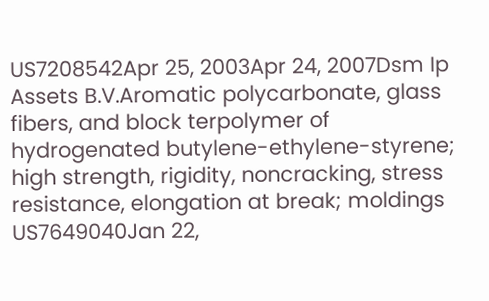US7208542Apr 25, 2003Apr 24, 2007Dsm Ip Assets B.V.Aromatic polycarbonate, glass fibers, and block terpolymer of hydrogenated butylene-ethylene-styrene; high strength, rigidity, noncracking, stress resistance, elongation at break; moldings
US7649040Jan 22,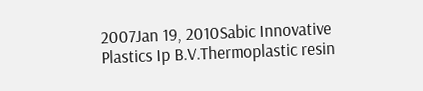2007Jan 19, 2010Sabic Innovative Plastics Ip B.V.Thermoplastic resin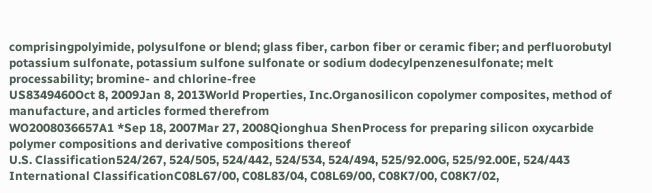comprisingpolyimide, polysulfone or blend; glass fiber, carbon fiber or ceramic fiber; and perfluorobutyl potassium sulfonate, potassium sulfone sulfonate or sodium dodecylpenzenesulfonate; melt processability; bromine- and chlorine-free
US8349460Oct 8, 2009Jan 8, 2013World Properties, Inc.Organosilicon copolymer composites, method of manufacture, and articles formed therefrom
WO2008036657A1 *Sep 18, 2007Mar 27, 2008Qionghua ShenProcess for preparing silicon oxycarbide polymer compositions and derivative compositions thereof
U.S. Classification524/267, 524/505, 524/442, 524/534, 524/494, 525/92.00G, 525/92.00E, 524/443
International ClassificationC08L67/00, C08L83/04, C08L69/00, C08K7/00, C08K7/02,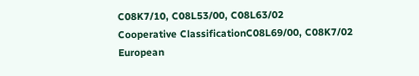C08K7/10, C08L53/00, C08L63/02
Cooperative ClassificationC08L69/00, C08K7/02
European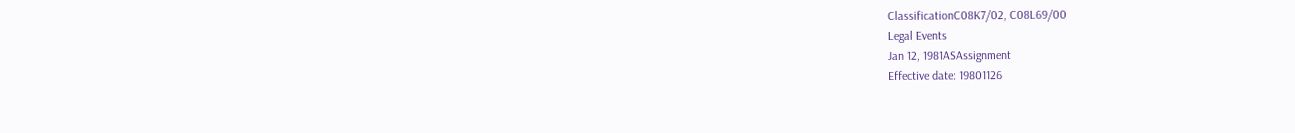ClassificationC08K7/02, C08L69/00
Legal Events
Jan 12, 1981ASAssignment
Effective date: 19801126